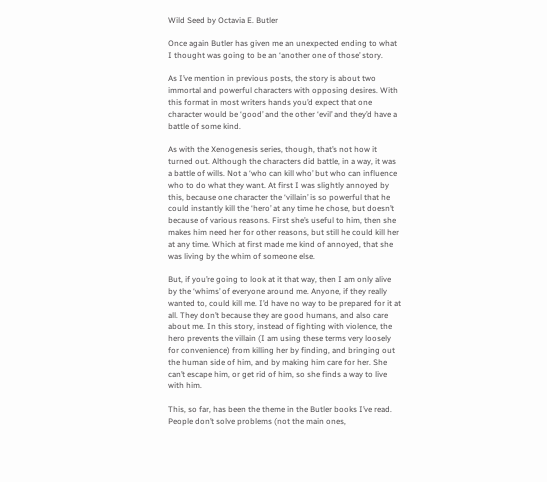Wild Seed by Octavia E. Butler

Once again Butler has given me an unexpected ending to what I thought was going to be an ‘another one of those’ story.

As I’ve mention in previous posts, the story is about two immortal and powerful characters with opposing desires. With this format in most writers hands you’d expect that one character would be ‘good’ and the other ‘evil’ and they’d have a battle of some kind.

As with the Xenogenesis series, though, that’s not how it turned out. Although the characters did battle, in a way, it was a battle of wills. Not a ‘who can kill who’ but who can influence who to do what they want. At first I was slightly annoyed by this, because one character the ‘villain’ is so powerful that he could instantly kill the ‘hero’ at any time he chose, but doesn’t because of various reasons. First she’s useful to him, then she makes him need her for other reasons, but still he could kill her at any time. Which at first made me kind of annoyed, that she was living by the whim of someone else.

But, if you’re going to look at it that way, then I am only alive by the ‘whims’ of everyone around me. Anyone, if they really wanted to, could kill me. I’d have no way to be prepared for it at all. They don’t because they are good humans, and also care about me. In this story, instead of fighting with violence, the hero prevents the villain (I am using these terms very loosely for convenience) from killing her by finding, and bringing out the human side of him, and by making him care for her. She can’t escape him, or get rid of him, so she finds a way to live with him.

This, so far, has been the theme in the Butler books I’ve read. People don’t solve problems (not the main ones,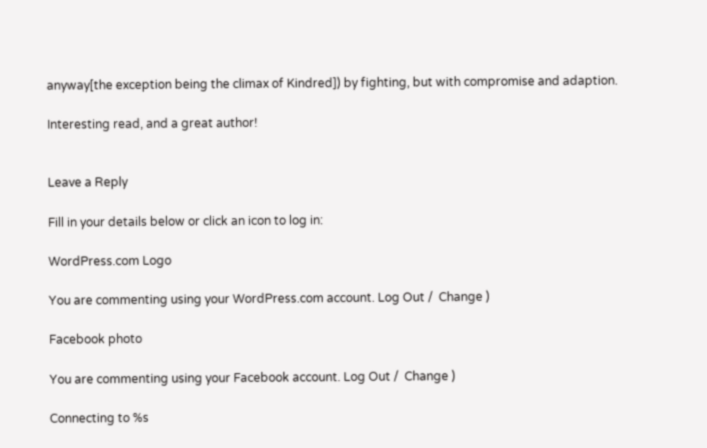anyway[the exception being the climax of Kindred]) by fighting, but with compromise and adaption.

Interesting read, and a great author!


Leave a Reply

Fill in your details below or click an icon to log in:

WordPress.com Logo

You are commenting using your WordPress.com account. Log Out /  Change )

Facebook photo

You are commenting using your Facebook account. Log Out /  Change )

Connecting to %s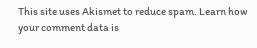This site uses Akismet to reduce spam. Learn how your comment data is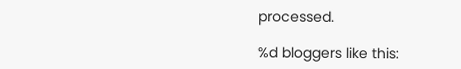processed.

%d bloggers like this: